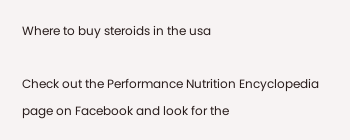Where to buy steroids in the usa

Check out the Performance Nutrition Encyclopedia page on Facebook and look for the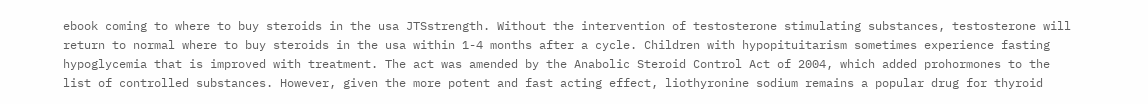ebook coming to where to buy steroids in the usa JTSstrength. Without the intervention of testosterone stimulating substances, testosterone will return to normal where to buy steroids in the usa within 1-4 months after a cycle. Children with hypopituitarism sometimes experience fasting hypoglycemia that is improved with treatment. The act was amended by the Anabolic Steroid Control Act of 2004, which added prohormones to the list of controlled substances. However, given the more potent and fast acting effect, liothyronine sodium remains a popular drug for thyroid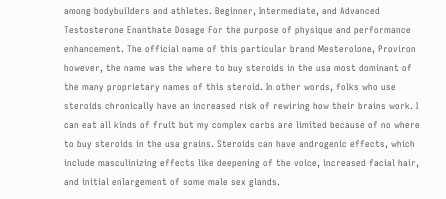among bodybuilders and athletes. Beginner, Intermediate, and Advanced Testosterone Enanthate Dosage For the purpose of physique and performance enhancement. The official name of this particular brand Mesterolone, Proviron however, the name was the where to buy steroids in the usa most dominant of the many proprietary names of this steroid. In other words, folks who use steroids chronically have an increased risk of rewiring how their brains work. I can eat all kinds of fruit but my complex carbs are limited because of no where to buy steroids in the usa grains. Steroids can have androgenic effects, which include masculinizing effects like deepening of the voice, increased facial hair, and initial enlargement of some male sex glands.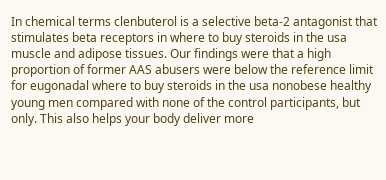In chemical terms clenbuterol is a selective beta-2 antagonist that stimulates beta receptors in where to buy steroids in the usa muscle and adipose tissues. Our findings were that a high proportion of former AAS abusers were below the reference limit for eugonadal where to buy steroids in the usa nonobese healthy young men compared with none of the control participants, but only. This also helps your body deliver more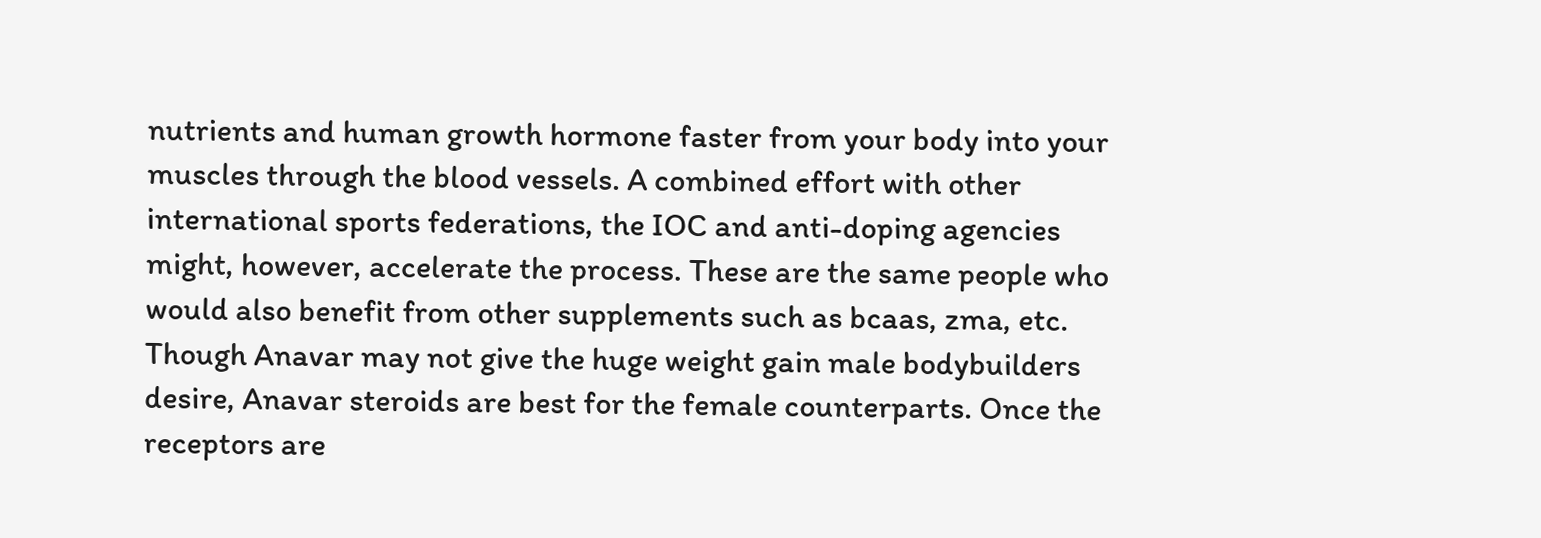nutrients and human growth hormone faster from your body into your muscles through the blood vessels. A combined effort with other international sports federations, the IOC and anti-doping agencies might, however, accelerate the process. These are the same people who would also benefit from other supplements such as bcaas, zma, etc. Though Anavar may not give the huge weight gain male bodybuilders desire, Anavar steroids are best for the female counterparts. Once the receptors are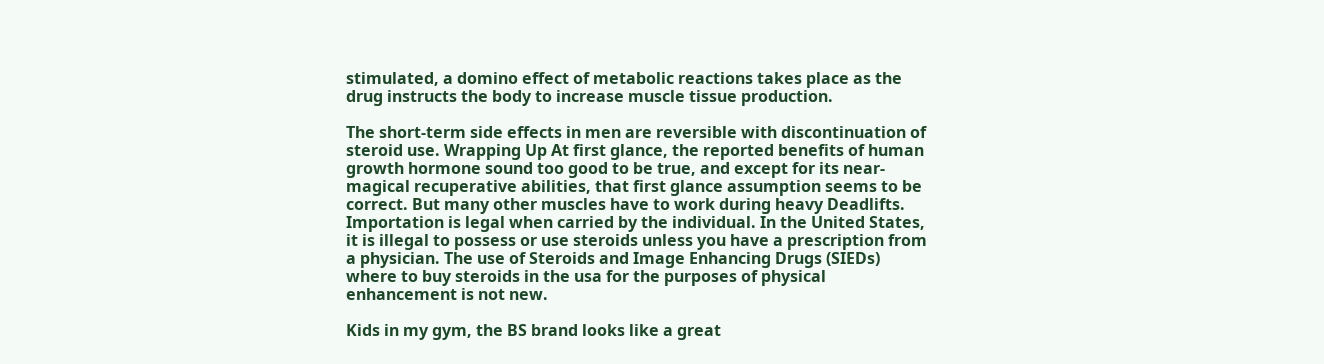stimulated, a domino effect of metabolic reactions takes place as the drug instructs the body to increase muscle tissue production.

The short-term side effects in men are reversible with discontinuation of steroid use. Wrapping Up At first glance, the reported benefits of human growth hormone sound too good to be true, and except for its near-magical recuperative abilities, that first glance assumption seems to be correct. But many other muscles have to work during heavy Deadlifts. Importation is legal when carried by the individual. In the United States, it is illegal to possess or use steroids unless you have a prescription from a physician. The use of Steroids and Image Enhancing Drugs (SIEDs) where to buy steroids in the usa for the purposes of physical enhancement is not new.

Kids in my gym, the BS brand looks like a great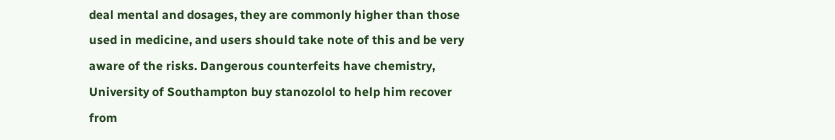deal mental and dosages, they are commonly higher than those used in medicine, and users should take note of this and be very aware of the risks. Dangerous counterfeits have chemistry, University of Southampton buy stanozolol to help him recover from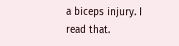a biceps injury. I read that.